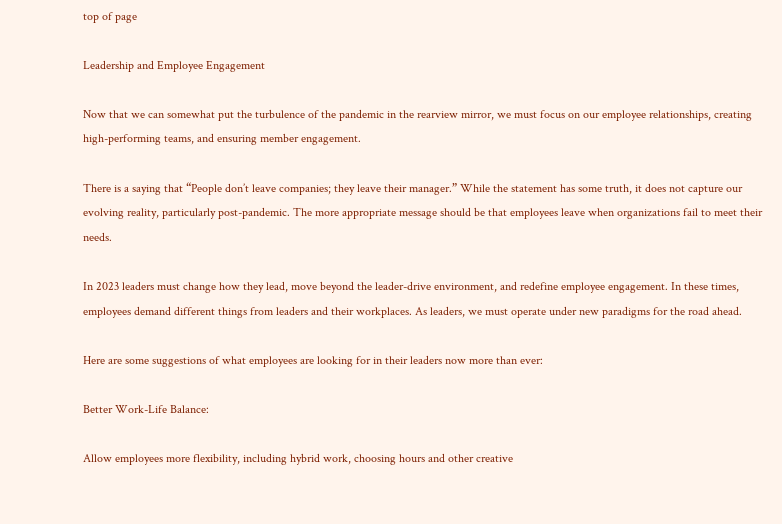top of page

Leadership and Employee Engagement

Now that we can somewhat put the turbulence of the pandemic in the rearview mirror, we must focus on our employee relationships, creating high-performing teams, and ensuring member engagement.

There is a saying that “People don’t leave companies; they leave their manager.” While the statement has some truth, it does not capture our evolving reality, particularly post-pandemic. The more appropriate message should be that employees leave when organizations fail to meet their needs.

In 2023 leaders must change how they lead, move beyond the leader-drive environment, and redefine employee engagement. In these times, employees demand different things from leaders and their workplaces. As leaders, we must operate under new paradigms for the road ahead.

Here are some suggestions of what employees are looking for in their leaders now more than ever:

Better Work-Life Balance:

Allow employees more flexibility, including hybrid work, choosing hours and other creative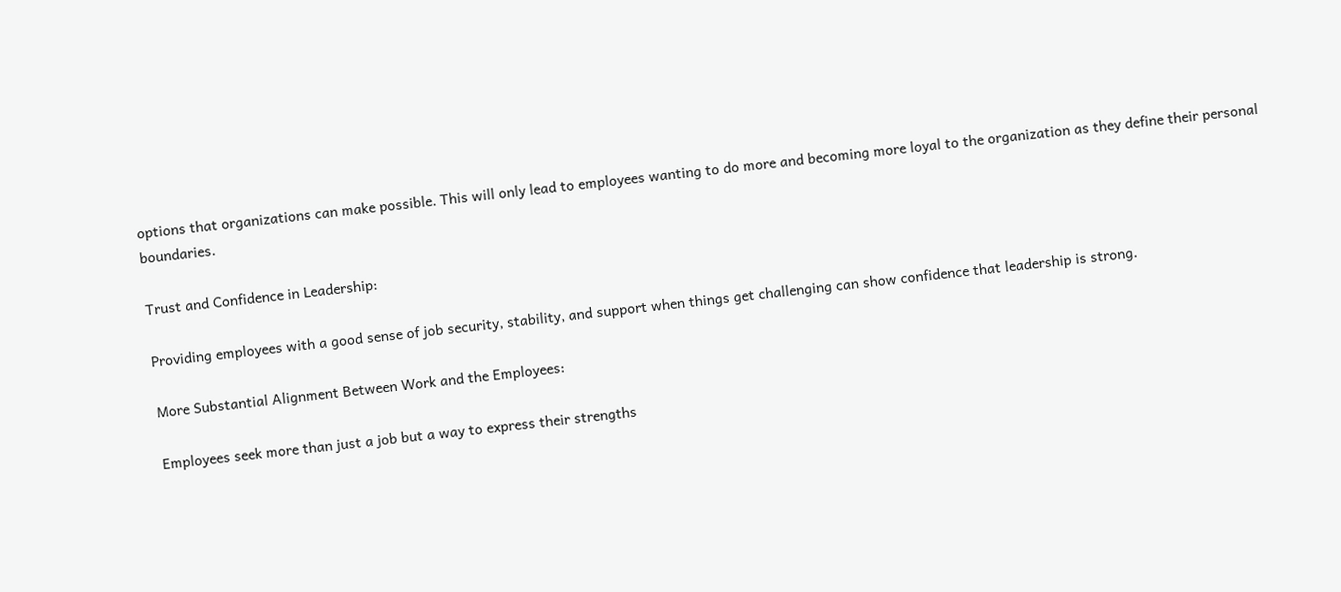options that organizations can make possible. This will only lead to employees wanting to do more and becoming more loyal to the organization as they define their personal boundaries.

Trust and Confidence in Leadership:

Providing employees with a good sense of job security, stability, and support when things get challenging can show confidence that leadership is strong.

More Substantial Alignment Between Work and the Employees:

Employees seek more than just a job but a way to express their strengths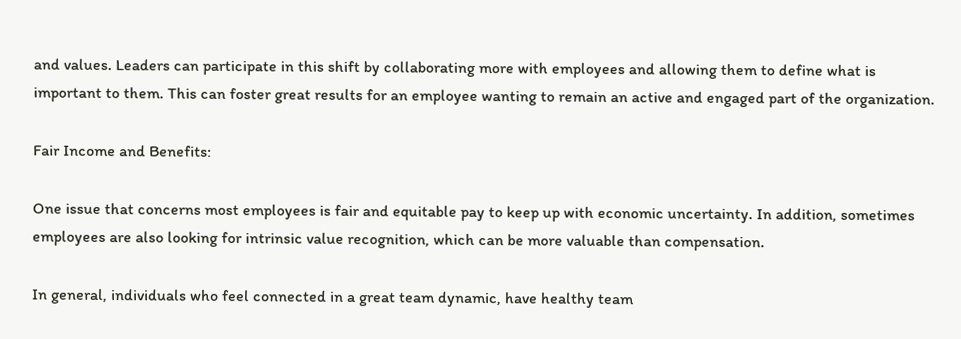and values. Leaders can participate in this shift by collaborating more with employees and allowing them to define what is important to them. This can foster great results for an employee wanting to remain an active and engaged part of the organization.

Fair Income and Benefits:

One issue that concerns most employees is fair and equitable pay to keep up with economic uncertainty. In addition, sometimes employees are also looking for intrinsic value recognition, which can be more valuable than compensation.

In general, individuals who feel connected in a great team dynamic, have healthy team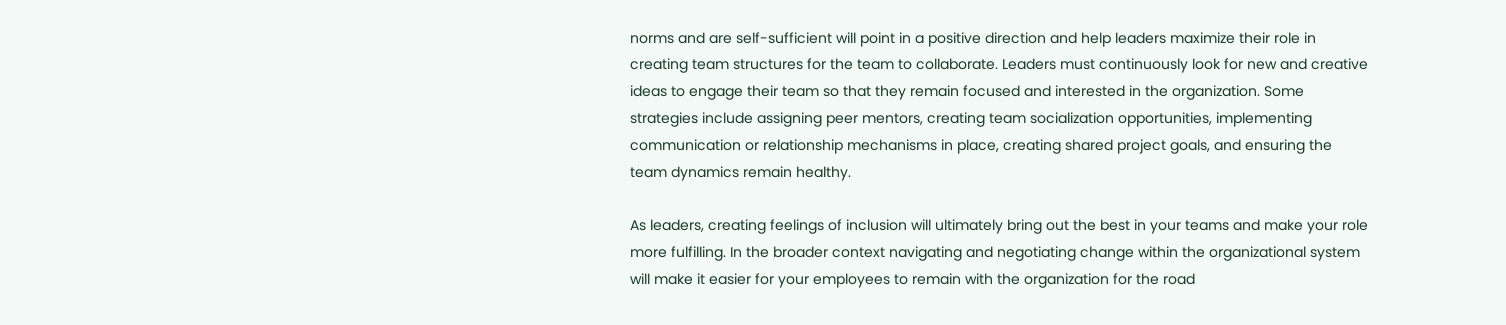norms and are self-sufficient will point in a positive direction and help leaders maximize their role in creating team structures for the team to collaborate. Leaders must continuously look for new and creative ideas to engage their team so that they remain focused and interested in the organization. Some strategies include assigning peer mentors, creating team socialization opportunities, implementing communication or relationship mechanisms in place, creating shared project goals, and ensuring the team dynamics remain healthy.

As leaders, creating feelings of inclusion will ultimately bring out the best in your teams and make your role more fulfilling. In the broader context navigating and negotiating change within the organizational system will make it easier for your employees to remain with the organization for the road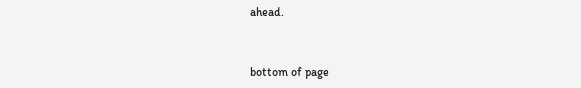ahead.


bottom of page